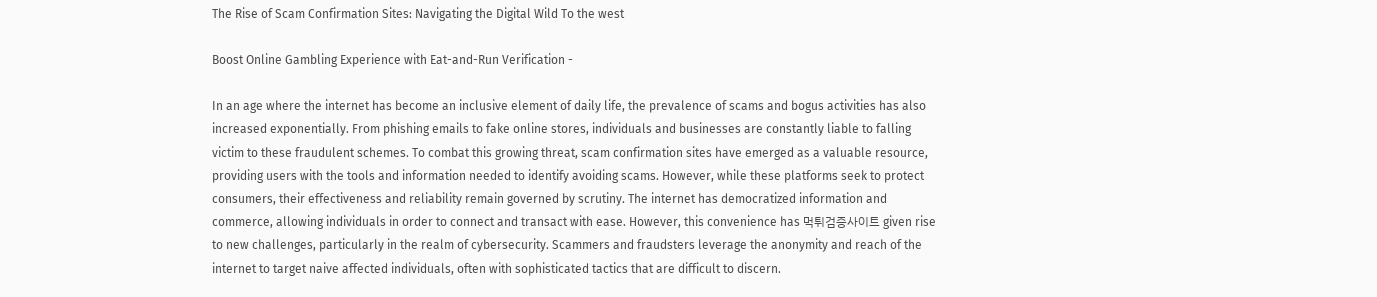The Rise of Scam Confirmation Sites: Navigating the Digital Wild To the west

Boost Online Gambling Experience with Eat-and-Run Verification -

In an age where the internet has become an inclusive element of daily life, the prevalence of scams and bogus activities has also increased exponentially. From phishing emails to fake online stores, individuals and businesses are constantly liable to falling victim to these fraudulent schemes. To combat this growing threat, scam confirmation sites have emerged as a valuable resource, providing users with the tools and information needed to identify avoiding scams. However, while these platforms seek to protect consumers, their effectiveness and reliability remain governed by scrutiny. The internet has democratized information and commerce, allowing individuals in order to connect and transact with ease. However, this convenience has 먹튀검증사이트 given rise to new challenges, particularly in the realm of cybersecurity. Scammers and fraudsters leverage the anonymity and reach of the internet to target naive affected individuals, often with sophisticated tactics that are difficult to discern.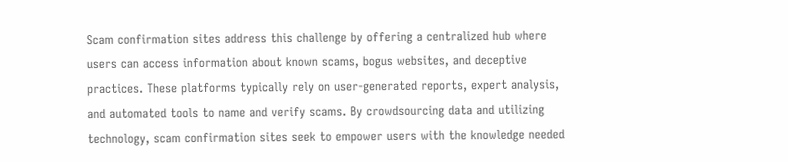Scam confirmation sites address this challenge by offering a centralized hub where users can access information about known scams, bogus websites, and deceptive practices. These platforms typically rely on user-generated reports, expert analysis, and automated tools to name and verify scams. By crowdsourcing data and utilizing technology, scam confirmation sites seek to empower users with the knowledge needed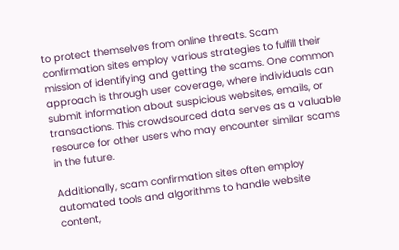to protect themselves from online threats. Scam confirmation sites employ various strategies to fulfill their mission of identifying and getting the scams. One common approach is through user coverage, where individuals can submit information about suspicious websites, emails, or transactions. This crowdsourced data serves as a valuable resource for other users who may encounter similar scams in the future.

Additionally, scam confirmation sites often employ automated tools and algorithms to handle website content,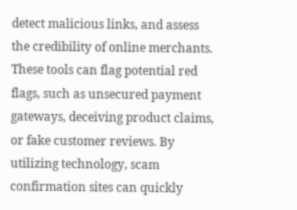detect malicious links, and assess the credibility of online merchants. These tools can flag potential red flags, such as unsecured payment gateways, deceiving product claims, or fake customer reviews. By utilizing technology, scam confirmation sites can quickly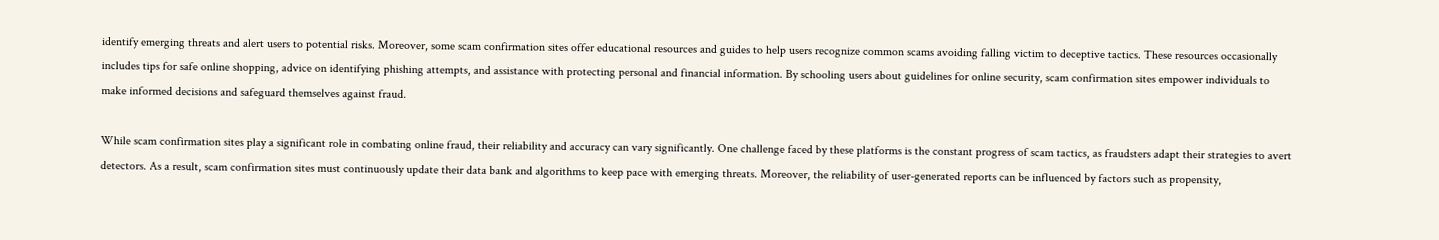identify emerging threats and alert users to potential risks. Moreover, some scam confirmation sites offer educational resources and guides to help users recognize common scams avoiding falling victim to deceptive tactics. These resources occasionally includes tips for safe online shopping, advice on identifying phishing attempts, and assistance with protecting personal and financial information. By schooling users about guidelines for online security, scam confirmation sites empower individuals to make informed decisions and safeguard themselves against fraud.

While scam confirmation sites play a significant role in combating online fraud, their reliability and accuracy can vary significantly. One challenge faced by these platforms is the constant progress of scam tactics, as fraudsters adapt their strategies to avert detectors. As a result, scam confirmation sites must continuously update their data bank and algorithms to keep pace with emerging threats. Moreover, the reliability of user-generated reports can be influenced by factors such as propensity,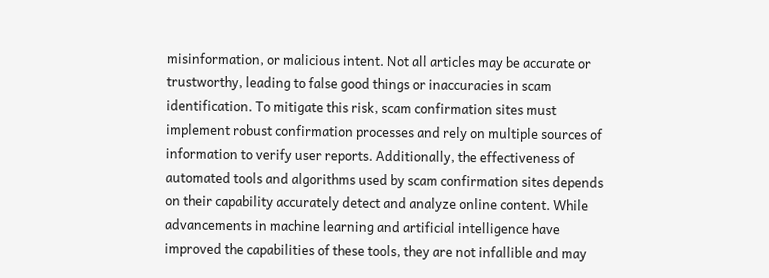misinformation, or malicious intent. Not all articles may be accurate or trustworthy, leading to false good things or inaccuracies in scam identification. To mitigate this risk, scam confirmation sites must implement robust confirmation processes and rely on multiple sources of information to verify user reports. Additionally, the effectiveness of automated tools and algorithms used by scam confirmation sites depends on their capability accurately detect and analyze online content. While advancements in machine learning and artificial intelligence have improved the capabilities of these tools, they are not infallible and may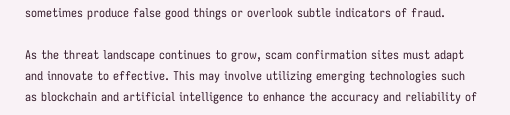sometimes produce false good things or overlook subtle indicators of fraud.

As the threat landscape continues to grow, scam confirmation sites must adapt and innovate to effective. This may involve utilizing emerging technologies such as blockchain and artificial intelligence to enhance the accuracy and reliability of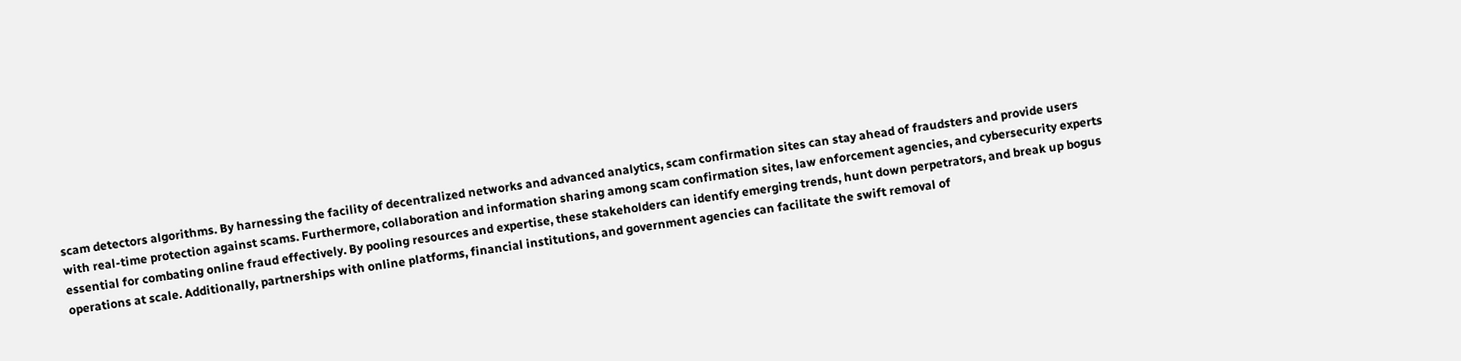scam detectors algorithms. By harnessing the facility of decentralized networks and advanced analytics, scam confirmation sites can stay ahead of fraudsters and provide users with real-time protection against scams. Furthermore, collaboration and information sharing among scam confirmation sites, law enforcement agencies, and cybersecurity experts essential for combating online fraud effectively. By pooling resources and expertise, these stakeholders can identify emerging trends, hunt down perpetrators, and break up bogus operations at scale. Additionally, partnerships with online platforms, financial institutions, and government agencies can facilitate the swift removal of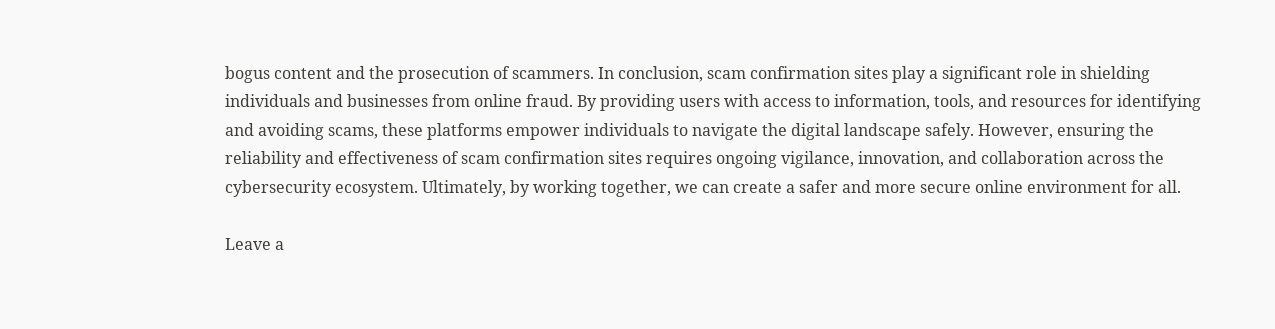bogus content and the prosecution of scammers. In conclusion, scam confirmation sites play a significant role in shielding individuals and businesses from online fraud. By providing users with access to information, tools, and resources for identifying and avoiding scams, these platforms empower individuals to navigate the digital landscape safely. However, ensuring the reliability and effectiveness of scam confirmation sites requires ongoing vigilance, innovation, and collaboration across the cybersecurity ecosystem. Ultimately, by working together, we can create a safer and more secure online environment for all.

Leave a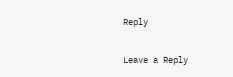Reply

Leave a Reply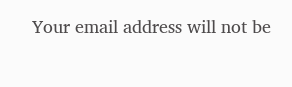Your email address will not be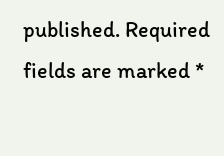published. Required fields are marked *